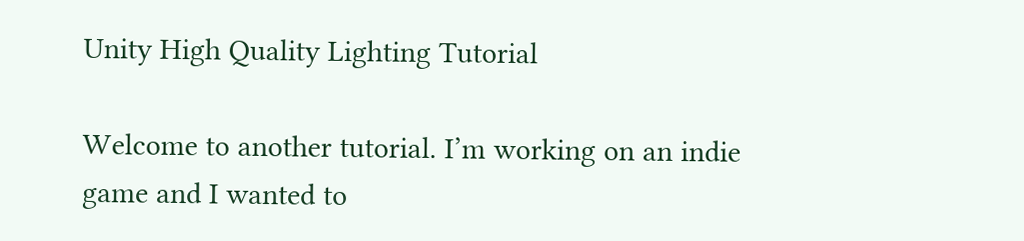Unity High Quality Lighting Tutorial

Welcome to another tutorial. I’m working on an indie game and I wanted to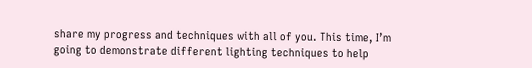share my progress and techniques with all of you. This time, I’m going to demonstrate different lighting techniques to help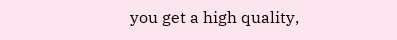you get a high quality,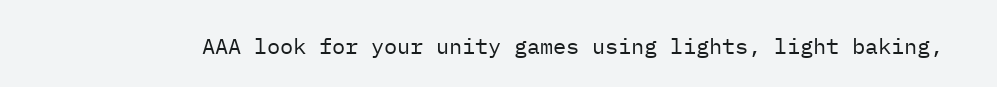AAA look for your unity games using lights, light baking,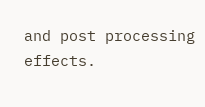and post processing effects.